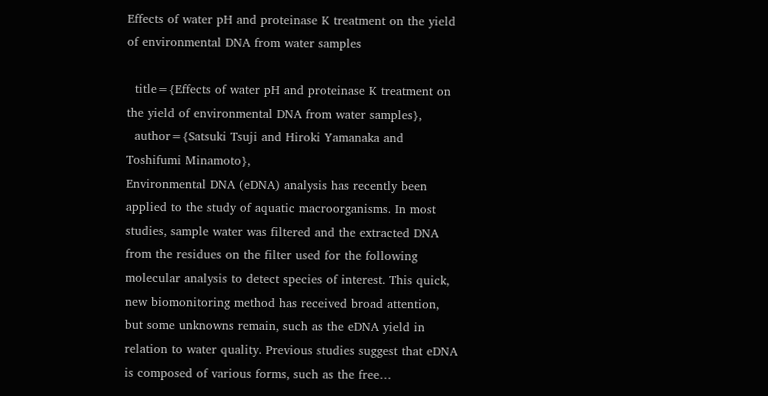Effects of water pH and proteinase K treatment on the yield of environmental DNA from water samples

  title={Effects of water pH and proteinase K treatment on the yield of environmental DNA from water samples},
  author={Satsuki Tsuji and Hiroki Yamanaka and Toshifumi Minamoto},
Environmental DNA (eDNA) analysis has recently been applied to the study of aquatic macroorganisms. In most studies, sample water was filtered and the extracted DNA from the residues on the filter used for the following molecular analysis to detect species of interest. This quick, new biomonitoring method has received broad attention, but some unknowns remain, such as the eDNA yield in relation to water quality. Previous studies suggest that eDNA is composed of various forms, such as the free…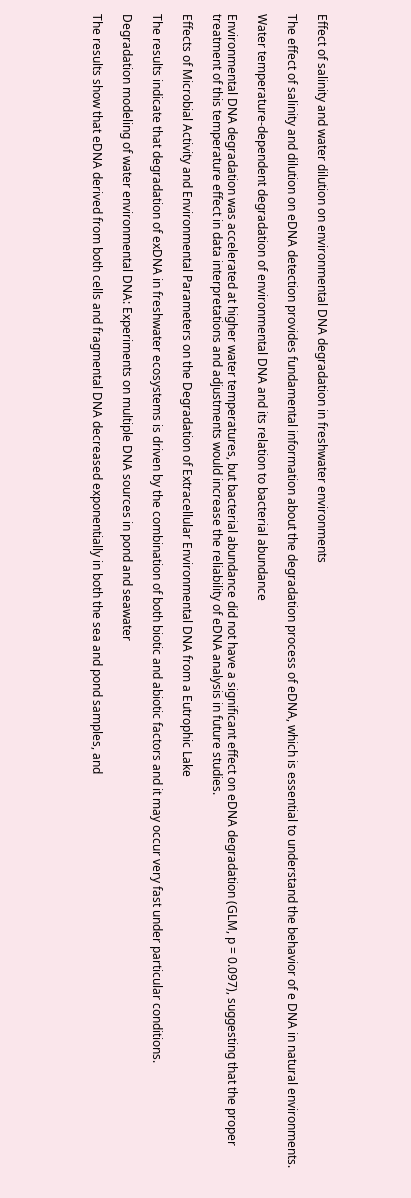Effect of salinity and water dilution on environmental DNA degradation in freshwater environments

The effect of salinity and dilution on eDNA detection provides fundamental information about the degradation process of eDNA, which is essential to understand the behavior of e DNA in natural environments.

Water temperature-dependent degradation of environmental DNA and its relation to bacterial abundance

Environmental DNA degradation was accelerated at higher water temperatures, but bacterial abundance did not have a significant effect on eDNA degradation (GLM, p = 0.097), suggesting that the proper treatment of this temperature effect in data interpretations and adjustments would increase the reliability of eDNA analysis in future studies.

Effects of Microbial Activity and Environmental Parameters on the Degradation of Extracellular Environmental DNA from a Eutrophic Lake

The results indicate that degradation of exDNA in freshwater ecosystems is driven by the combination of both biotic and abiotic factors and it may occur very fast under particular conditions.

Degradation modeling of water environmental DNA: Experiments on multiple DNA sources in pond and seawater

The results show that eDNA derived from both cells and fragmental DNA decreased exponentially in both the sea and pond samples, and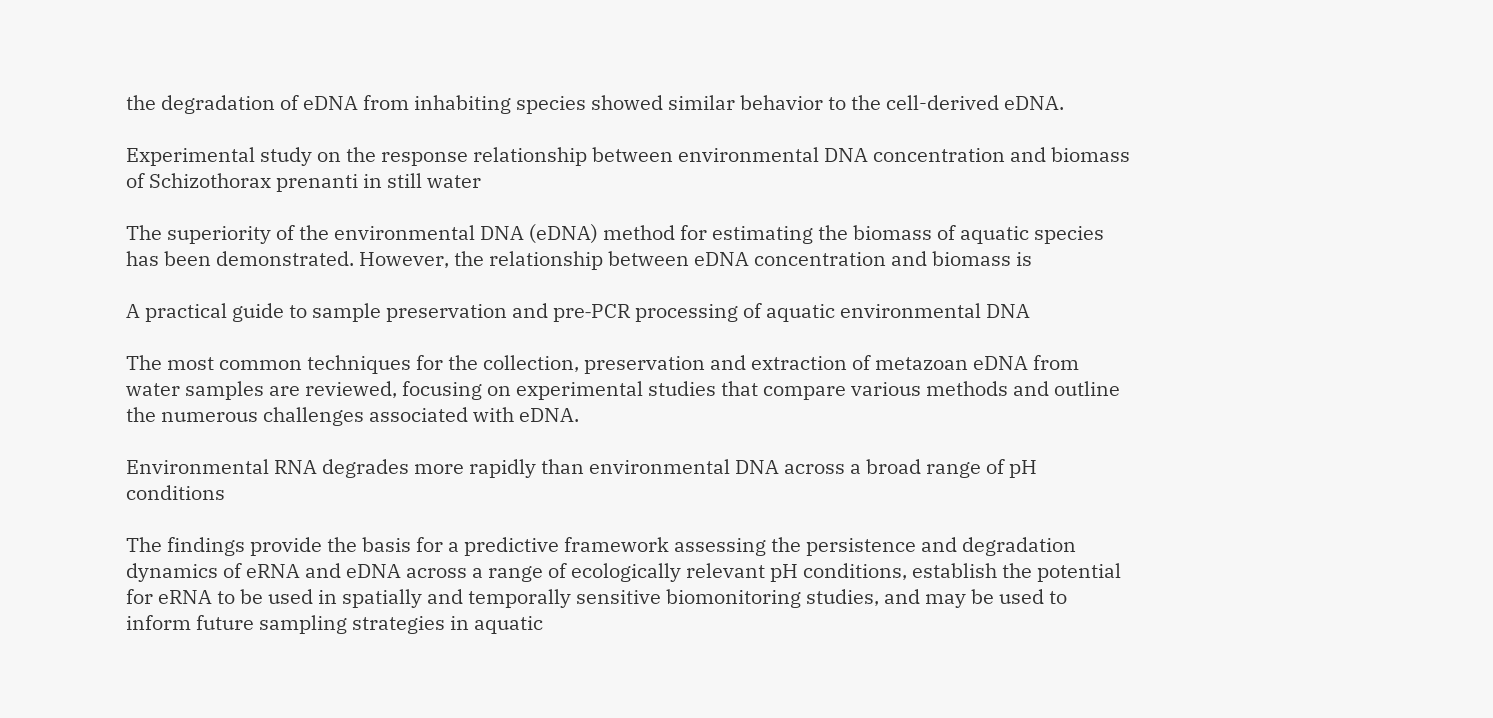the degradation of eDNA from inhabiting species showed similar behavior to the cell-derived eDNA.

Experimental study on the response relationship between environmental DNA concentration and biomass of Schizothorax prenanti in still water

The superiority of the environmental DNA (eDNA) method for estimating the biomass of aquatic species has been demonstrated. However, the relationship between eDNA concentration and biomass is

A practical guide to sample preservation and pre‐PCR processing of aquatic environmental DNA

The most common techniques for the collection, preservation and extraction of metazoan eDNA from water samples are reviewed, focusing on experimental studies that compare various methods and outline the numerous challenges associated with eDNA.

Environmental RNA degrades more rapidly than environmental DNA across a broad range of pH conditions

The findings provide the basis for a predictive framework assessing the persistence and degradation dynamics of eRNA and eDNA across a range of ecologically relevant pH conditions, establish the potential for eRNA to be used in spatially and temporally sensitive biomonitoring studies, and may be used to inform future sampling strategies in aquatic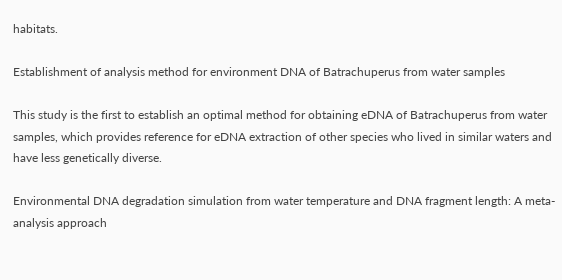habitats.

Establishment of analysis method for environment DNA of Batrachuperus from water samples

This study is the first to establish an optimal method for obtaining eDNA of Batrachuperus from water samples, which provides reference for eDNA extraction of other species who lived in similar waters and have less genetically diverse.

Environmental DNA degradation simulation from water temperature and DNA fragment length: A meta-analysis approach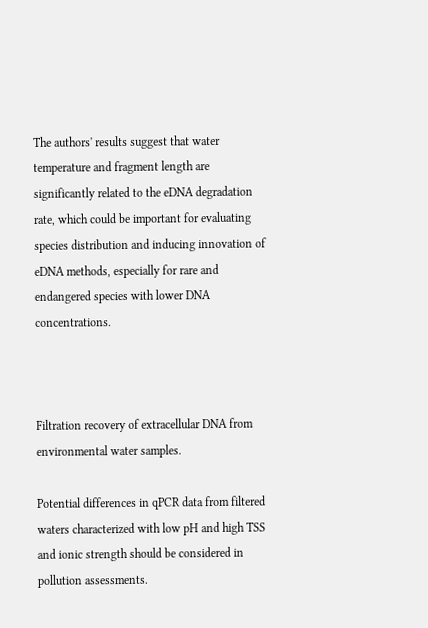The authors' results suggest that water temperature and fragment length are significantly related to the eDNA degradation rate, which could be important for evaluating species distribution and inducing innovation of eDNA methods, especially for rare and endangered species with lower DNA concentrations.



Filtration recovery of extracellular DNA from environmental water samples.

Potential differences in qPCR data from filtered waters characterized with low pH and high TSS and ionic strength should be considered in pollution assessments.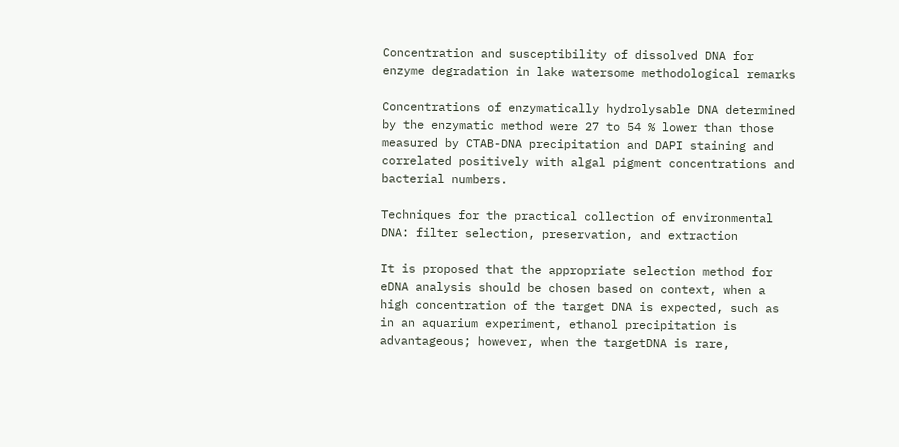Concentration and susceptibility of dissolved DNA for enzyme degradation in lake watersome methodological remarks

Concentrations of enzymatically hydrolysable DNA determined by the enzymatic method were 27 to 54 % lower than those measured by CTAB-DNA precipitation and DAPI staining and correlated positively with algal pigment concentrations and bacterial numbers.

Techniques for the practical collection of environmental DNA: filter selection, preservation, and extraction

It is proposed that the appropriate selection method for eDNA analysis should be chosen based on context, when a high concentration of the target DNA is expected, such as in an aquarium experiment, ethanol precipitation is advantageous; however, when the targetDNA is rare,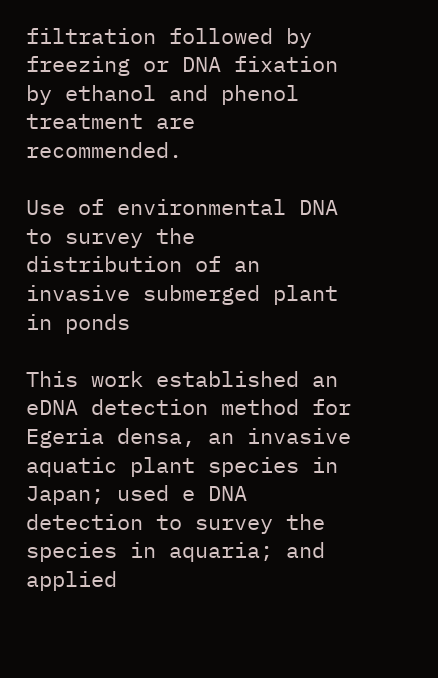filtration followed by freezing or DNA fixation by ethanol and phenol treatment are recommended.

Use of environmental DNA to survey the distribution of an invasive submerged plant in ponds

This work established an eDNA detection method for Egeria densa, an invasive aquatic plant species in Japan; used e DNA detection to survey the species in aquaria; and applied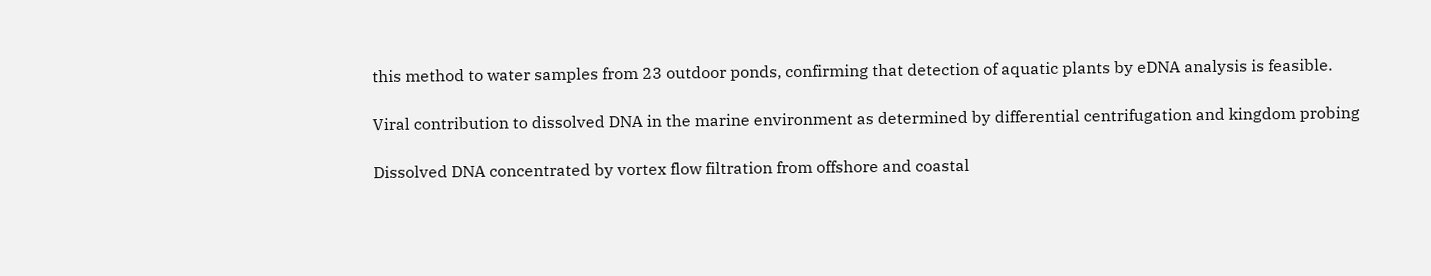this method to water samples from 23 outdoor ponds, confirming that detection of aquatic plants by eDNA analysis is feasible.

Viral contribution to dissolved DNA in the marine environment as determined by differential centrifugation and kingdom probing

Dissolved DNA concentrated by vortex flow filtration from offshore and coastal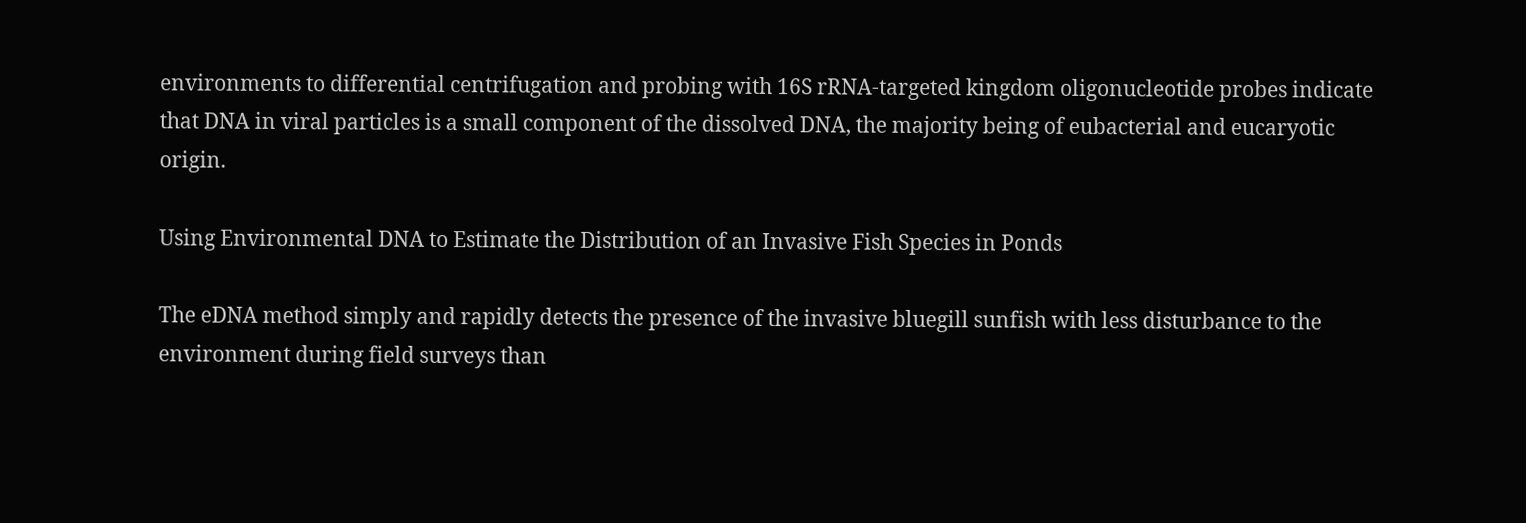environments to differential centrifugation and probing with 16S rRNA-targeted kingdom oligonucleotide probes indicate that DNA in viral particles is a small component of the dissolved DNA, the majority being of eubacterial and eucaryotic origin.

Using Environmental DNA to Estimate the Distribution of an Invasive Fish Species in Ponds

The eDNA method simply and rapidly detects the presence of the invasive bluegill sunfish with less disturbance to the environment during field surveys than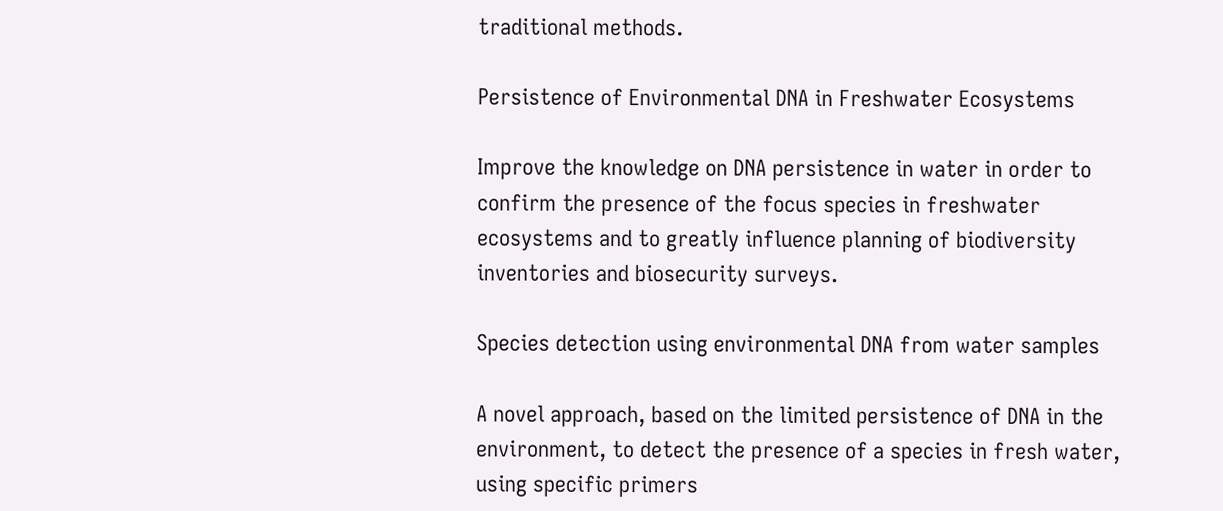traditional methods.

Persistence of Environmental DNA in Freshwater Ecosystems

Improve the knowledge on DNA persistence in water in order to confirm the presence of the focus species in freshwater ecosystems and to greatly influence planning of biodiversity inventories and biosecurity surveys.

Species detection using environmental DNA from water samples

A novel approach, based on the limited persistence of DNA in the environment, to detect the presence of a species in fresh water, using specific primers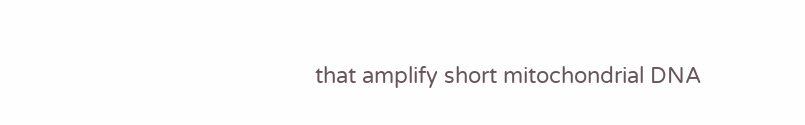that amplify short mitochondrial DNA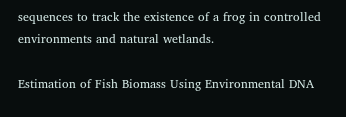sequences to track the existence of a frog in controlled environments and natural wetlands.

Estimation of Fish Biomass Using Environmental DNA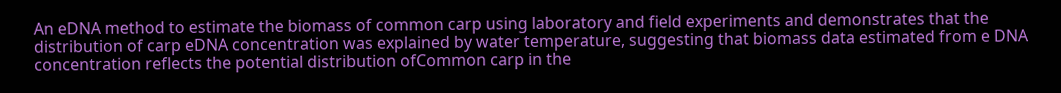An eDNA method to estimate the biomass of common carp using laboratory and field experiments and demonstrates that the distribution of carp eDNA concentration was explained by water temperature, suggesting that biomass data estimated from e DNA concentration reflects the potential distribution ofCommon carp in the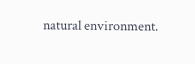natural environment.